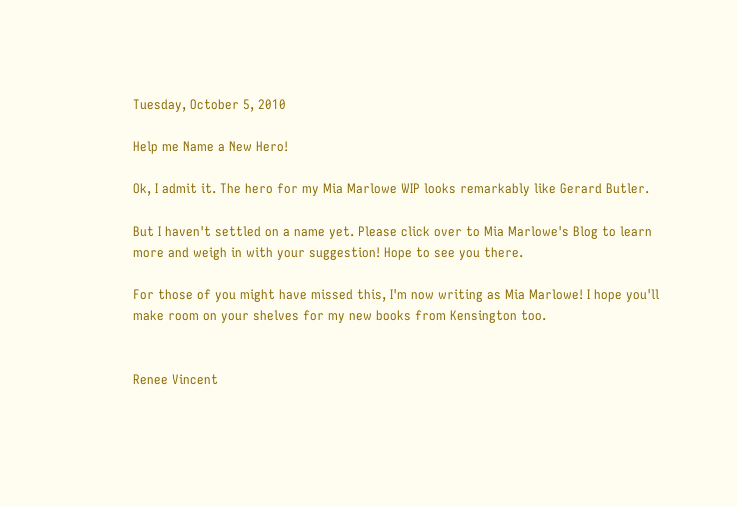Tuesday, October 5, 2010

Help me Name a New Hero!

Ok, I admit it. The hero for my Mia Marlowe WIP looks remarkably like Gerard Butler.

But I haven't settled on a name yet. Please click over to Mia Marlowe's Blog to learn more and weigh in with your suggestion! Hope to see you there.

For those of you might have missed this, I'm now writing as Mia Marlowe! I hope you'll make room on your shelves for my new books from Kensington too.


Renee Vincent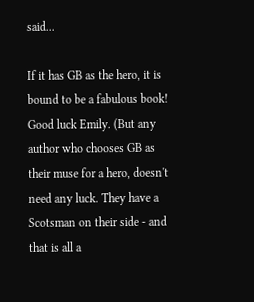said...

If it has GB as the hero, it is bound to be a fabulous book! Good luck Emily. (But any author who chooses GB as their muse for a hero, doesn't need any luck. They have a Scotsman on their side - and that is all a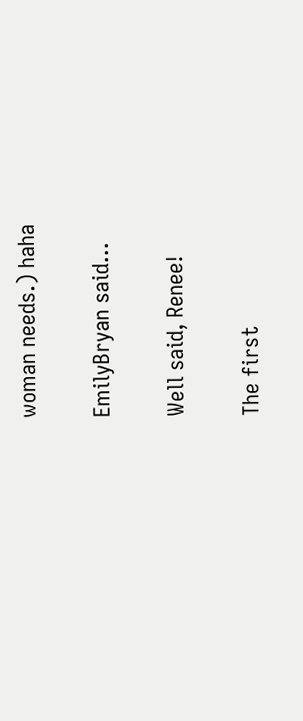woman needs.) haha

EmilyBryan said...

Well said, Renee!

The first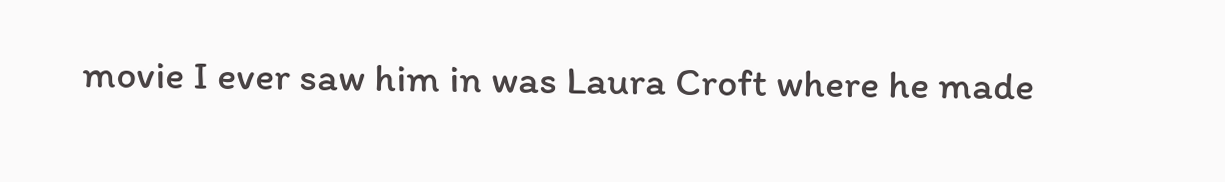movie I ever saw him in was Laura Croft where he made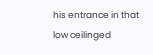his entrance in that low ceilinged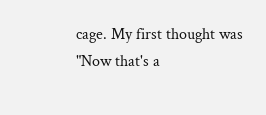cage. My first thought was "Now that's a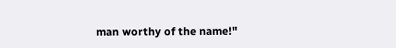man worthy of the name!"